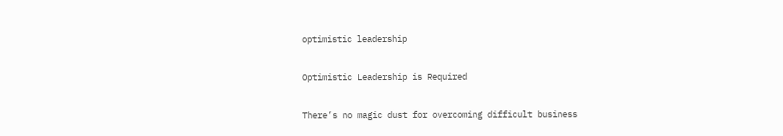optimistic leadership

Optimistic Leadership is Required

There’s no magic dust for overcoming difficult business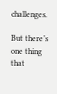challenges.

But there’s one thing that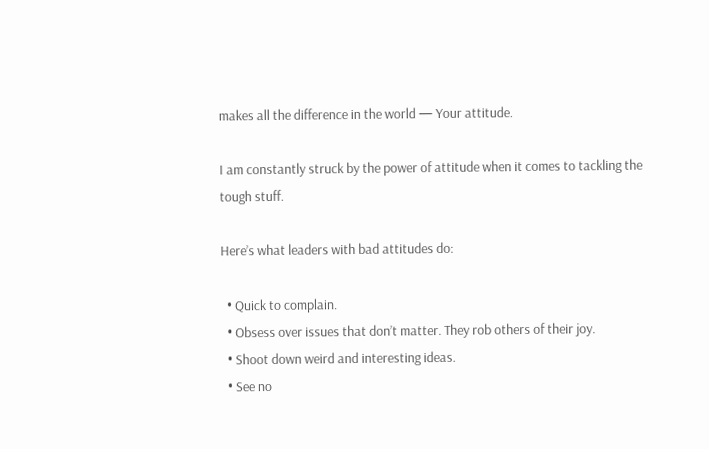makes all the difference in the world — Your attitude.

I am constantly struck by the power of attitude when it comes to tackling the tough stuff.

Here’s what leaders with bad attitudes do:

  • Quick to complain.
  • Obsess over issues that don’t matter. They rob others of their joy.
  • Shoot down weird and interesting ideas.
  • See no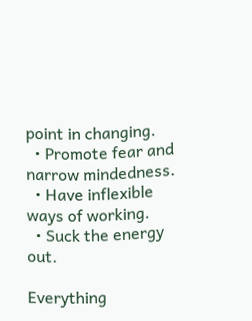point in changing.
  • Promote fear and narrow mindedness.
  • Have inflexible ways of working.
  • Suck the energy out.

Everything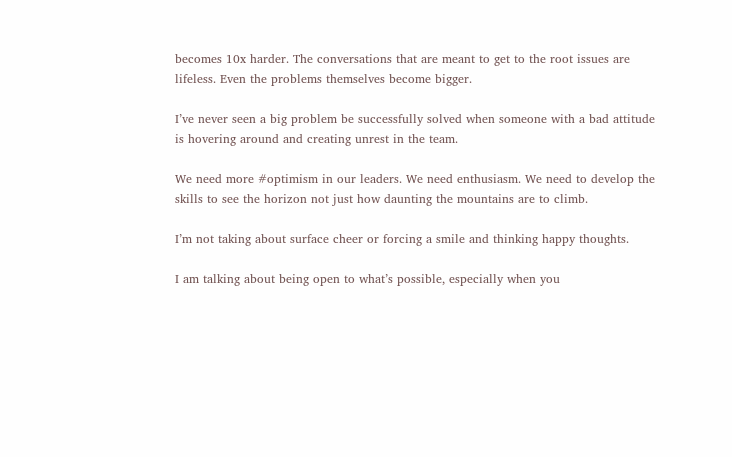becomes 10x harder. The conversations that are meant to get to the root issues are lifeless. Even the problems themselves become bigger.

I’ve never seen a big problem be successfully solved when someone with a bad attitude is hovering around and creating unrest in the team.

We need more #optimism in our leaders. We need enthusiasm. We need to develop the skills to see the horizon not just how daunting the mountains are to climb.

I’m not taking about surface cheer or forcing a smile and thinking happy thoughts.

I am talking about being open to what’s possible, especially when you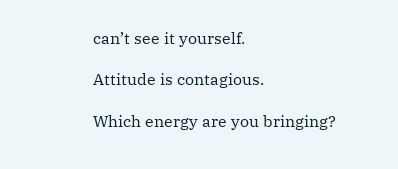can’t see it yourself.

Attitude is contagious.

Which energy are you bringing?